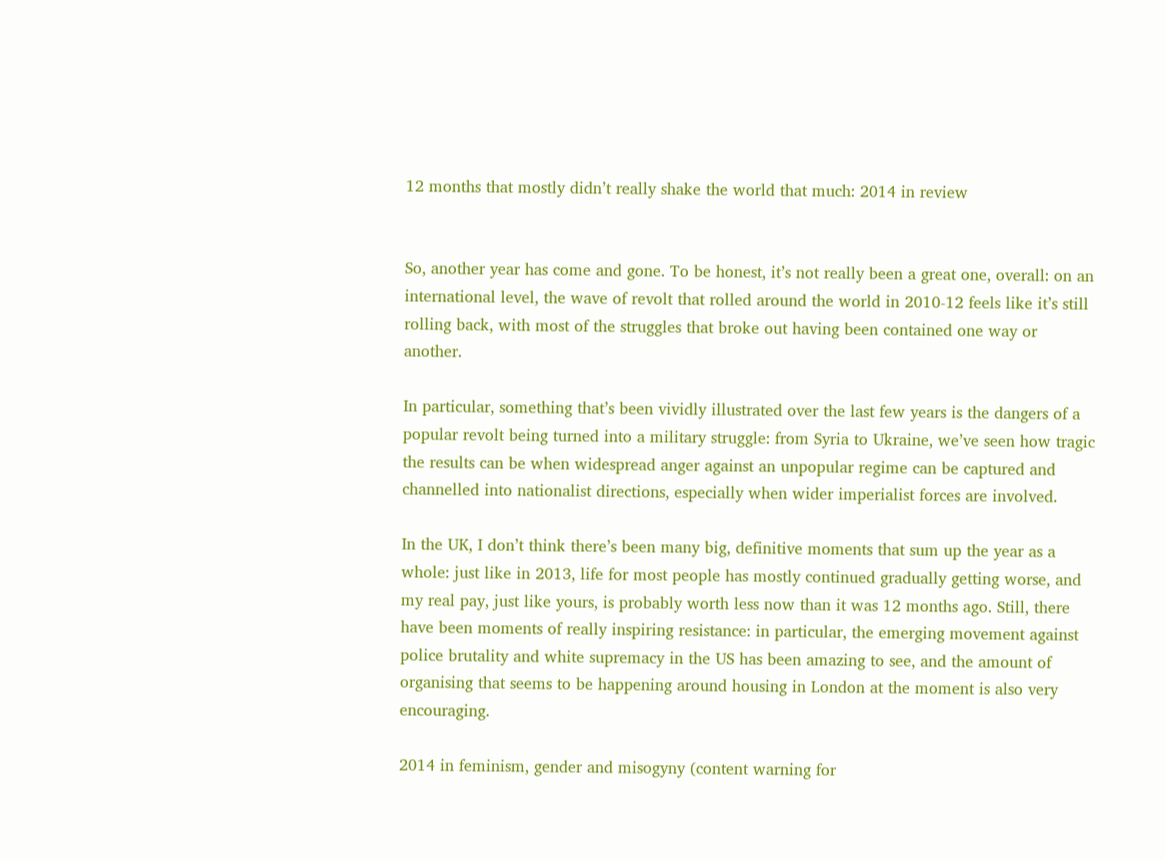12 months that mostly didn’t really shake the world that much: 2014 in review


So, another year has come and gone. To be honest, it’s not really been a great one, overall: on an international level, the wave of revolt that rolled around the world in 2010-12 feels like it’s still rolling back, with most of the struggles that broke out having been contained one way or another.

In particular, something that’s been vividly illustrated over the last few years is the dangers of a popular revolt being turned into a military struggle: from Syria to Ukraine, we’ve seen how tragic the results can be when widespread anger against an unpopular regime can be captured and channelled into nationalist directions, especially when wider imperialist forces are involved.

In the UK, I don’t think there’s been many big, definitive moments that sum up the year as a whole: just like in 2013, life for most people has mostly continued gradually getting worse, and my real pay, just like yours, is probably worth less now than it was 12 months ago. Still, there have been moments of really inspiring resistance: in particular, the emerging movement against police brutality and white supremacy in the US has been amazing to see, and the amount of organising that seems to be happening around housing in London at the moment is also very encouraging.

2014 in feminism, gender and misogyny (content warning for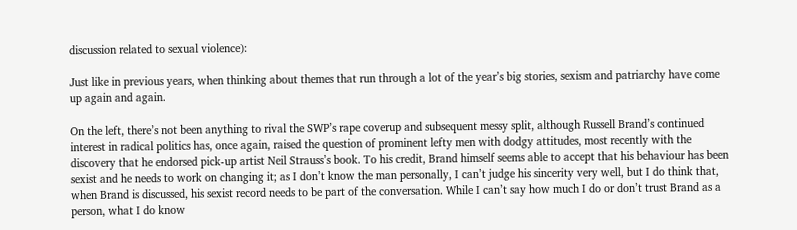discussion related to sexual violence):

Just like in previous years, when thinking about themes that run through a lot of the year’s big stories, sexism and patriarchy have come up again and again.

On the left, there’s not been anything to rival the SWP’s rape coverup and subsequent messy split, although Russell Brand’s continued interest in radical politics has, once again, raised the question of prominent lefty men with dodgy attitudes, most recently with the discovery that he endorsed pick-up artist Neil Strauss’s book. To his credit, Brand himself seems able to accept that his behaviour has been sexist and he needs to work on changing it; as I don’t know the man personally, I can’t judge his sincerity very well, but I do think that, when Brand is discussed, his sexist record needs to be part of the conversation. While I can’t say how much I do or don’t trust Brand as a person, what I do know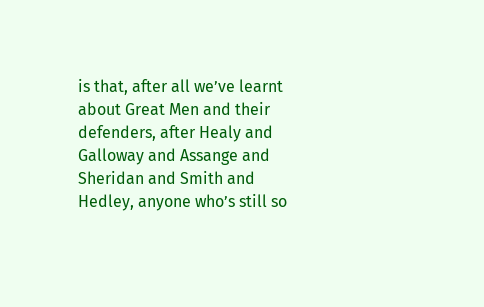is that, after all we’ve learnt about Great Men and their defenders, after Healy and Galloway and Assange and Sheridan and Smith and Hedley, anyone who’s still so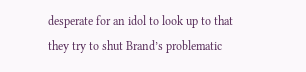desperate for an idol to look up to that they try to shut Brand’s problematic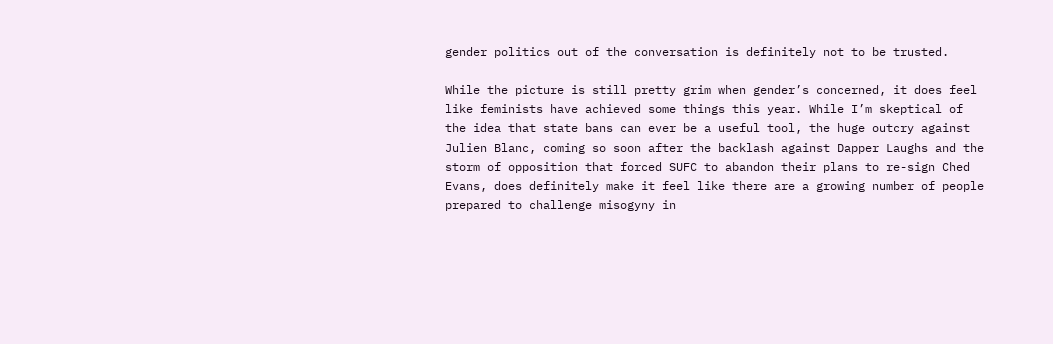gender politics out of the conversation is definitely not to be trusted.

While the picture is still pretty grim when gender’s concerned, it does feel like feminists have achieved some things this year. While I’m skeptical of the idea that state bans can ever be a useful tool, the huge outcry against Julien Blanc, coming so soon after the backlash against Dapper Laughs and the storm of opposition that forced SUFC to abandon their plans to re-sign Ched Evans, does definitely make it feel like there are a growing number of people prepared to challenge misogyny in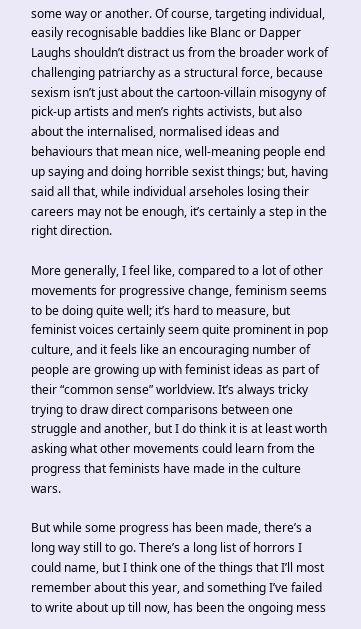some way or another. Of course, targeting individual, easily recognisable baddies like Blanc or Dapper Laughs shouldn’t distract us from the broader work of challenging patriarchy as a structural force, because sexism isn’t just about the cartoon-villain misogyny of pick-up artists and men’s rights activists, but also about the internalised, normalised ideas and behaviours that mean nice, well-meaning people end up saying and doing horrible sexist things; but, having said all that, while individual arseholes losing their careers may not be enough, it’s certainly a step in the right direction.

More generally, I feel like, compared to a lot of other movements for progressive change, feminism seems to be doing quite well; it’s hard to measure, but feminist voices certainly seem quite prominent in pop culture, and it feels like an encouraging number of people are growing up with feminist ideas as part of their “common sense” worldview. It’s always tricky trying to draw direct comparisons between one struggle and another, but I do think it is at least worth asking what other movements could learn from the progress that feminists have made in the culture wars.

But while some progress has been made, there’s a long way still to go. There’s a long list of horrors I could name, but I think one of the things that I’ll most remember about this year, and something I’ve failed to write about up till now, has been the ongoing mess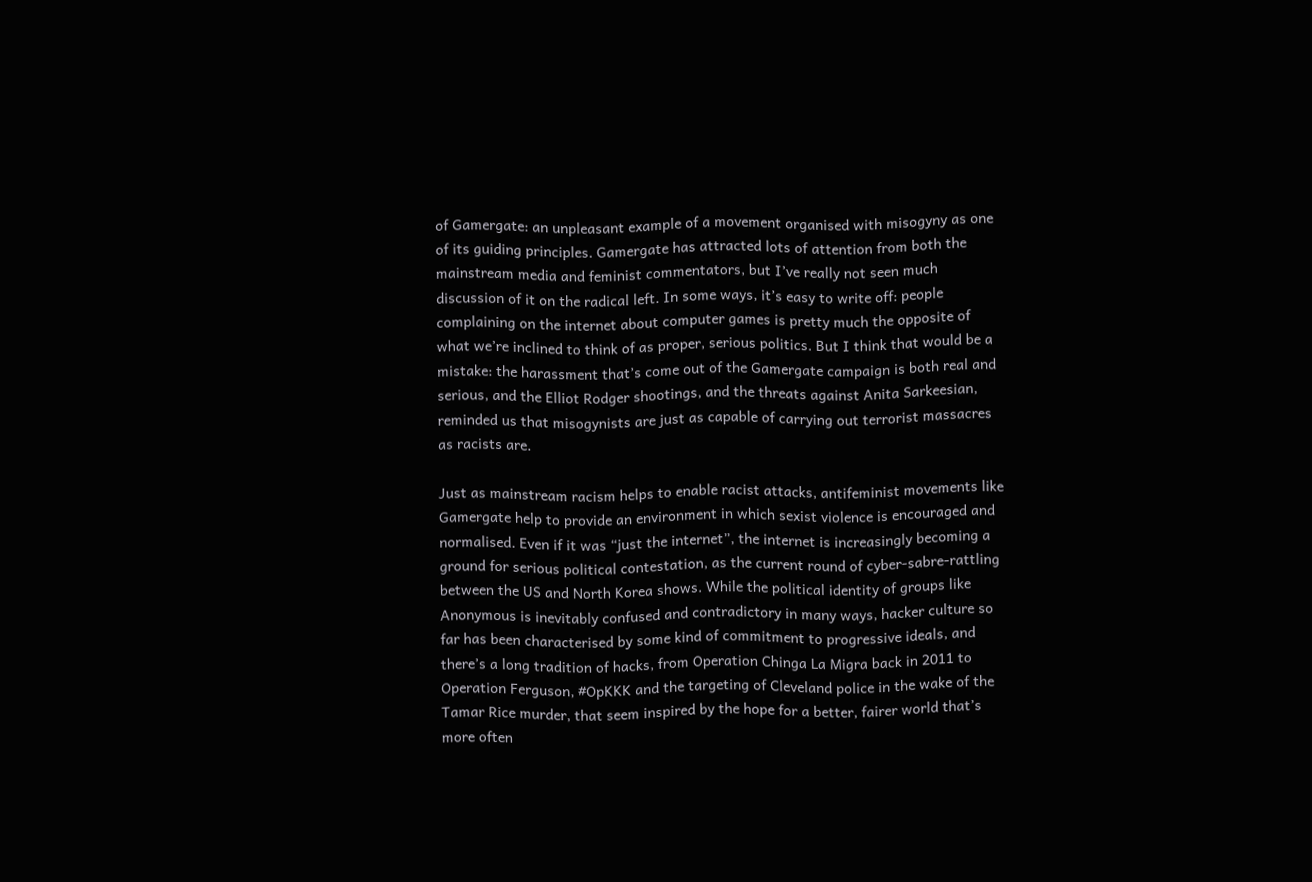of Gamergate: an unpleasant example of a movement organised with misogyny as one of its guiding principles. Gamergate has attracted lots of attention from both the mainstream media and feminist commentators, but I’ve really not seen much discussion of it on the radical left. In some ways, it’s easy to write off: people complaining on the internet about computer games is pretty much the opposite of what we’re inclined to think of as proper, serious politics. But I think that would be a mistake: the harassment that’s come out of the Gamergate campaign is both real and serious, and the Elliot Rodger shootings, and the threats against Anita Sarkeesian, reminded us that misogynists are just as capable of carrying out terrorist massacres as racists are.

Just as mainstream racism helps to enable racist attacks, antifeminist movements like Gamergate help to provide an environment in which sexist violence is encouraged and normalised. Even if it was “just the internet”, the internet is increasingly becoming a ground for serious political contestation, as the current round of cyber-sabre-rattling between the US and North Korea shows. While the political identity of groups like Anonymous is inevitably confused and contradictory in many ways, hacker culture so far has been characterised by some kind of commitment to progressive ideals, and there’s a long tradition of hacks, from Operation Chinga La Migra back in 2011 to Operation Ferguson, #OpKKK and the targeting of Cleveland police in the wake of the Tamar Rice murder, that seem inspired by the hope for a better, fairer world that’s more often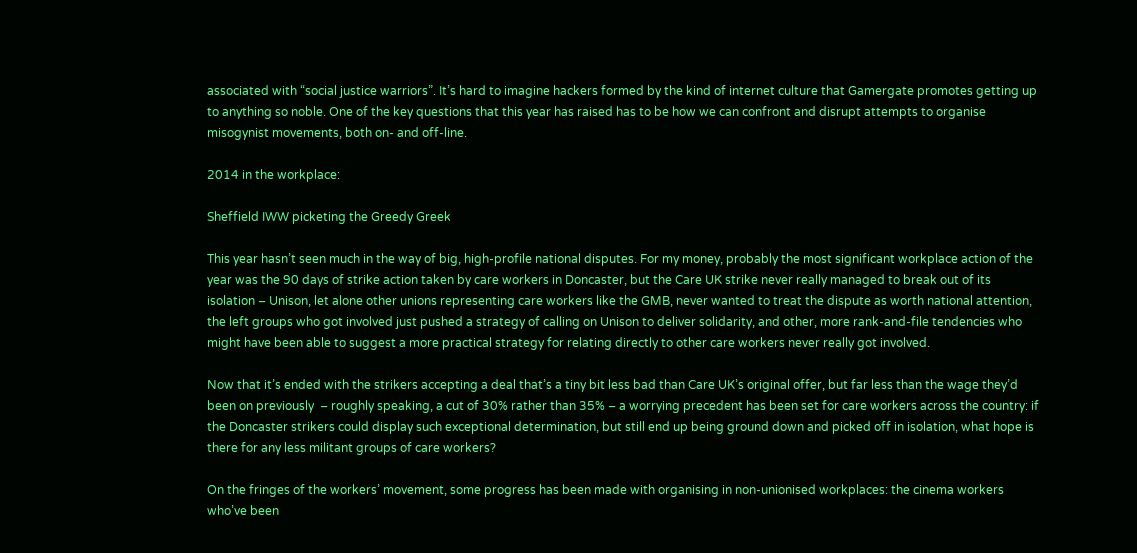associated with “social justice warriors”. It’s hard to imagine hackers formed by the kind of internet culture that Gamergate promotes getting up to anything so noble. One of the key questions that this year has raised has to be how we can confront and disrupt attempts to organise misogynist movements, both on- and off-line.

2014 in the workplace:

Sheffield IWW picketing the Greedy Greek

This year hasn’t seen much in the way of big, high-profile national disputes. For my money, probably the most significant workplace action of the year was the 90 days of strike action taken by care workers in Doncaster, but the Care UK strike never really managed to break out of its isolation – Unison, let alone other unions representing care workers like the GMB, never wanted to treat the dispute as worth national attention, the left groups who got involved just pushed a strategy of calling on Unison to deliver solidarity, and other, more rank-and-file tendencies who might have been able to suggest a more practical strategy for relating directly to other care workers never really got involved.

Now that it’s ended with the strikers accepting a deal that’s a tiny bit less bad than Care UK’s original offer, but far less than the wage they’d been on previously  – roughly speaking, a cut of 30% rather than 35% – a worrying precedent has been set for care workers across the country: if the Doncaster strikers could display such exceptional determination, but still end up being ground down and picked off in isolation, what hope is there for any less militant groups of care workers?

On the fringes of the workers’ movement, some progress has been made with organising in non-unionised workplaces: the cinema workers who’ve been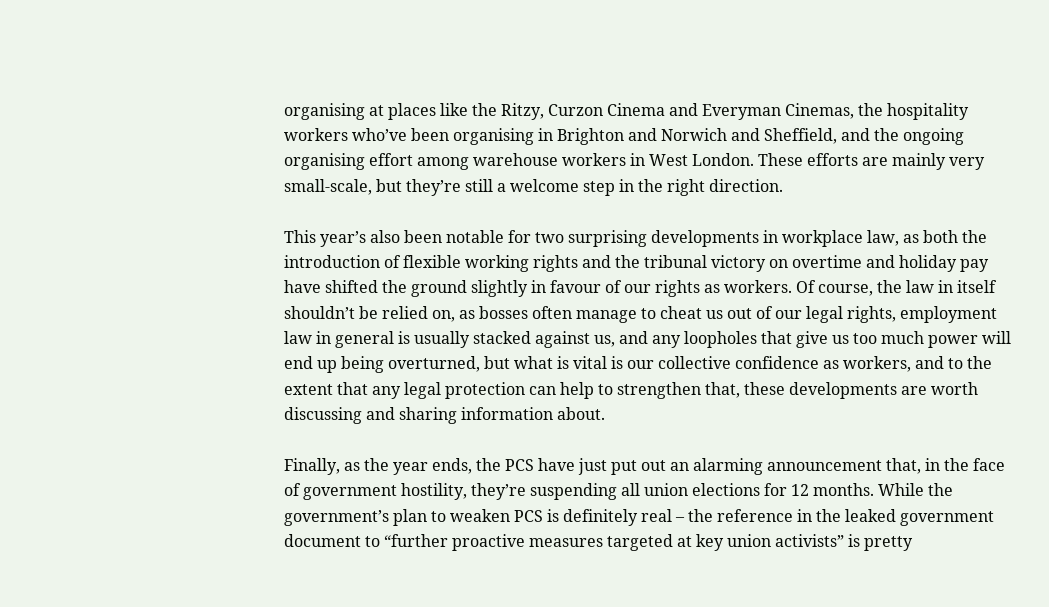organising at places like the Ritzy, Curzon Cinema and Everyman Cinemas, the hospitality workers who’ve been organising in Brighton and Norwich and Sheffield, and the ongoing organising effort among warehouse workers in West London. These efforts are mainly very small-scale, but they’re still a welcome step in the right direction.

This year’s also been notable for two surprising developments in workplace law, as both the introduction of flexible working rights and the tribunal victory on overtime and holiday pay have shifted the ground slightly in favour of our rights as workers. Of course, the law in itself shouldn’t be relied on, as bosses often manage to cheat us out of our legal rights, employment law in general is usually stacked against us, and any loopholes that give us too much power will end up being overturned, but what is vital is our collective confidence as workers, and to the extent that any legal protection can help to strengthen that, these developments are worth discussing and sharing information about.

Finally, as the year ends, the PCS have just put out an alarming announcement that, in the face of government hostility, they’re suspending all union elections for 12 months. While the government’s plan to weaken PCS is definitely real – the reference in the leaked government document to “further proactive measures targeted at key union activists” is pretty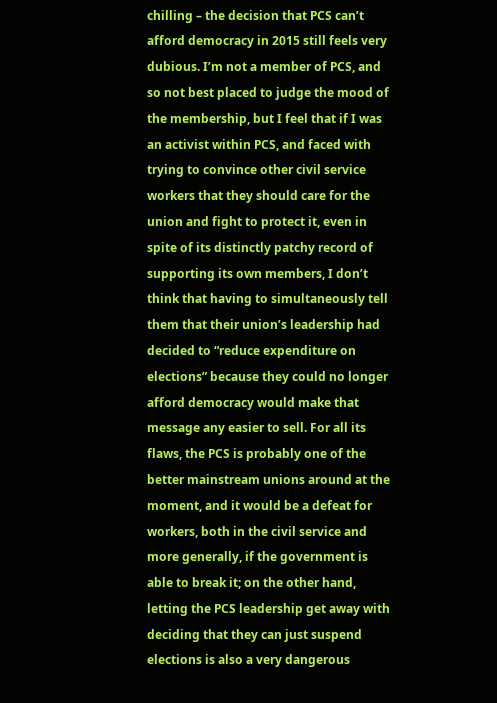chilling – the decision that PCS can’t afford democracy in 2015 still feels very dubious. I’m not a member of PCS, and so not best placed to judge the mood of the membership, but I feel that if I was an activist within PCS, and faced with trying to convince other civil service workers that they should care for the union and fight to protect it, even in spite of its distinctly patchy record of supporting its own members, I don’t think that having to simultaneously tell them that their union’s leadership had decided to “reduce expenditure on elections” because they could no longer afford democracy would make that message any easier to sell. For all its flaws, the PCS is probably one of the better mainstream unions around at the moment, and it would be a defeat for workers, both in the civil service and more generally, if the government is able to break it; on the other hand, letting the PCS leadership get away with deciding that they can just suspend elections is also a very dangerous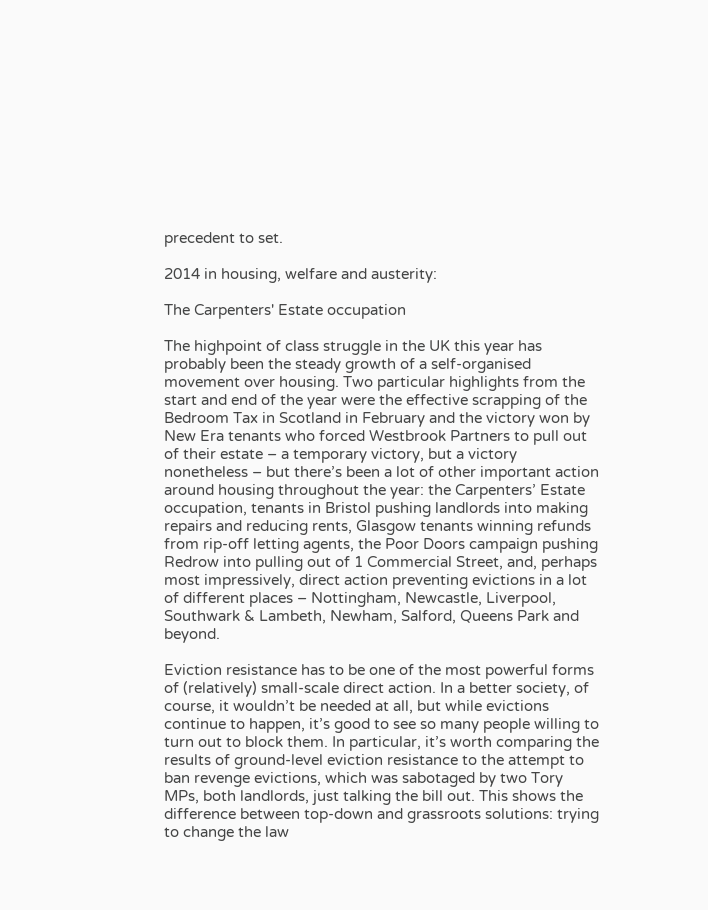precedent to set.

2014 in housing, welfare and austerity:

The Carpenters' Estate occupation

The highpoint of class struggle in the UK this year has probably been the steady growth of a self-organised movement over housing. Two particular highlights from the start and end of the year were the effective scrapping of the Bedroom Tax in Scotland in February and the victory won by New Era tenants who forced Westbrook Partners to pull out of their estate – a temporary victory, but a victory nonetheless – but there’s been a lot of other important action around housing throughout the year: the Carpenters’ Estate occupation, tenants in Bristol pushing landlords into making repairs and reducing rents, Glasgow tenants winning refunds from rip-off letting agents, the Poor Doors campaign pushing Redrow into pulling out of 1 Commercial Street, and, perhaps most impressively, direct action preventing evictions in a lot of different places – Nottingham, Newcastle, Liverpool, Southwark & Lambeth, Newham, Salford, Queens Park and beyond.

Eviction resistance has to be one of the most powerful forms of (relatively) small-scale direct action. In a better society, of course, it wouldn’t be needed at all, but while evictions continue to happen, it’s good to see so many people willing to turn out to block them. In particular, it’s worth comparing the results of ground-level eviction resistance to the attempt to ban revenge evictions, which was sabotaged by two Tory MPs, both landlords, just talking the bill out. This shows the difference between top-down and grassroots solutions: trying to change the law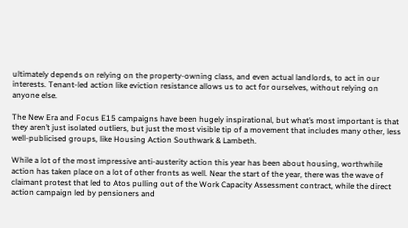ultimately depends on relying on the property-owning class, and even actual landlords, to act in our interests. Tenant-led action like eviction resistance allows us to act for ourselves, without relying on anyone else.

The New Era and Focus E15 campaigns have been hugely inspirational, but what’s most important is that they aren’t just isolated outliers, but just the most visible tip of a movement that includes many other, less well-publicised groups, like Housing Action Southwark & Lambeth.

While a lot of the most impressive anti-austerity action this year has been about housing, worthwhile action has taken place on a lot of other fronts as well. Near the start of the year, there was the wave of claimant protest that led to Atos pulling out of the Work Capacity Assessment contract, while the direct action campaign led by pensioners and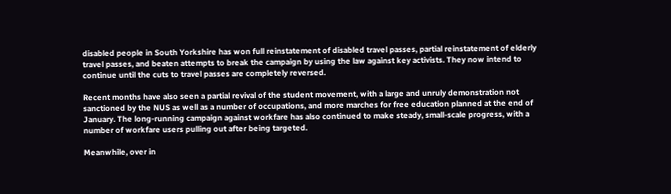disabled people in South Yorkshire has won full reinstatement of disabled travel passes, partial reinstatement of elderly travel passes, and beaten attempts to break the campaign by using the law against key activists. They now intend to continue until the cuts to travel passes are completely reversed.

Recent months have also seen a partial revival of the student movement, with a large and unruly demonstration not sanctioned by the NUS as well as a number of occupations, and more marches for free education planned at the end of January. The long-running campaign against workfare has also continued to make steady, small-scale progress, with a number of workfare users pulling out after being targeted.

Meanwhile, over in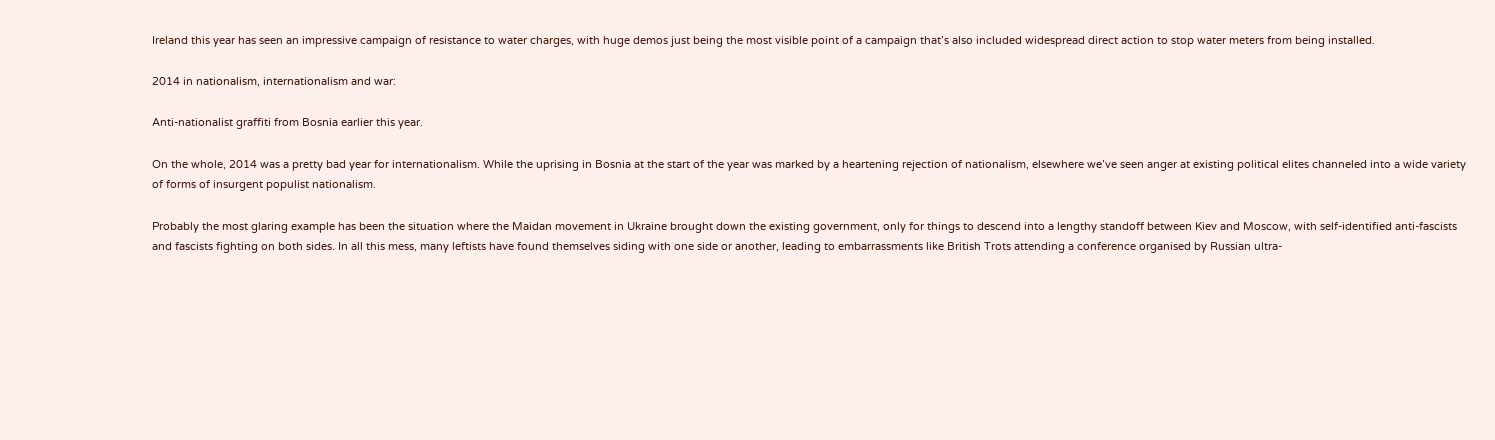Ireland this year has seen an impressive campaign of resistance to water charges, with huge demos just being the most visible point of a campaign that’s also included widespread direct action to stop water meters from being installed.

2014 in nationalism, internationalism and war:

Anti-nationalist graffiti from Bosnia earlier this year.

On the whole, 2014 was a pretty bad year for internationalism. While the uprising in Bosnia at the start of the year was marked by a heartening rejection of nationalism, elsewhere we’ve seen anger at existing political elites channeled into a wide variety of forms of insurgent populist nationalism.

Probably the most glaring example has been the situation where the Maidan movement in Ukraine brought down the existing government, only for things to descend into a lengthy standoff between Kiev and Moscow, with self-identified anti-fascists and fascists fighting on both sides. In all this mess, many leftists have found themselves siding with one side or another, leading to embarrassments like British Trots attending a conference organised by Russian ultra-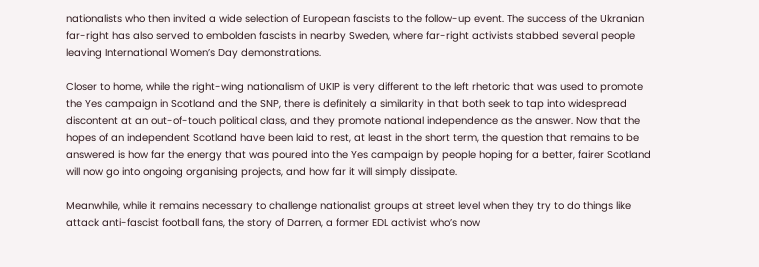nationalists who then invited a wide selection of European fascists to the follow-up event. The success of the Ukranian far-right has also served to embolden fascists in nearby Sweden, where far-right activists stabbed several people leaving International Women’s Day demonstrations.

Closer to home, while the right-wing nationalism of UKIP is very different to the left rhetoric that was used to promote the Yes campaign in Scotland and the SNP, there is definitely a similarity in that both seek to tap into widespread discontent at an out-of-touch political class, and they promote national independence as the answer. Now that the hopes of an independent Scotland have been laid to rest, at least in the short term, the question that remains to be answered is how far the energy that was poured into the Yes campaign by people hoping for a better, fairer Scotland will now go into ongoing organising projects, and how far it will simply dissipate.

Meanwhile, while it remains necessary to challenge nationalist groups at street level when they try to do things like attack anti-fascist football fans, the story of Darren, a former EDL activist who’s now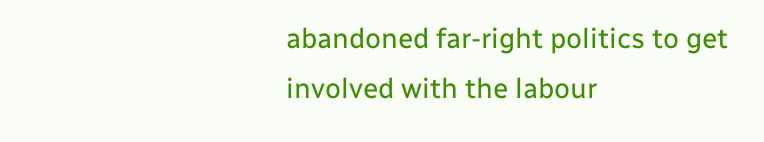abandoned far-right politics to get involved with the labour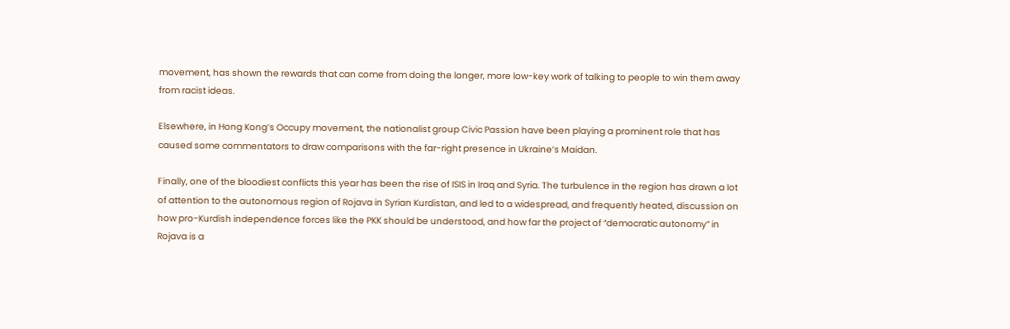movement, has shown the rewards that can come from doing the longer, more low-key work of talking to people to win them away from racist ideas.

Elsewhere, in Hong Kong’s Occupy movement, the nationalist group Civic Passion have been playing a prominent role that has caused some commentators to draw comparisons with the far-right presence in Ukraine’s Maidan.

Finally, one of the bloodiest conflicts this year has been the rise of ISIS in Iraq and Syria. The turbulence in the region has drawn a lot of attention to the autonomous region of Rojava in Syrian Kurdistan, and led to a widespread, and frequently heated, discussion on how pro-Kurdish independence forces like the PKK should be understood, and how far the project of “democratic autonomy” in Rojava is a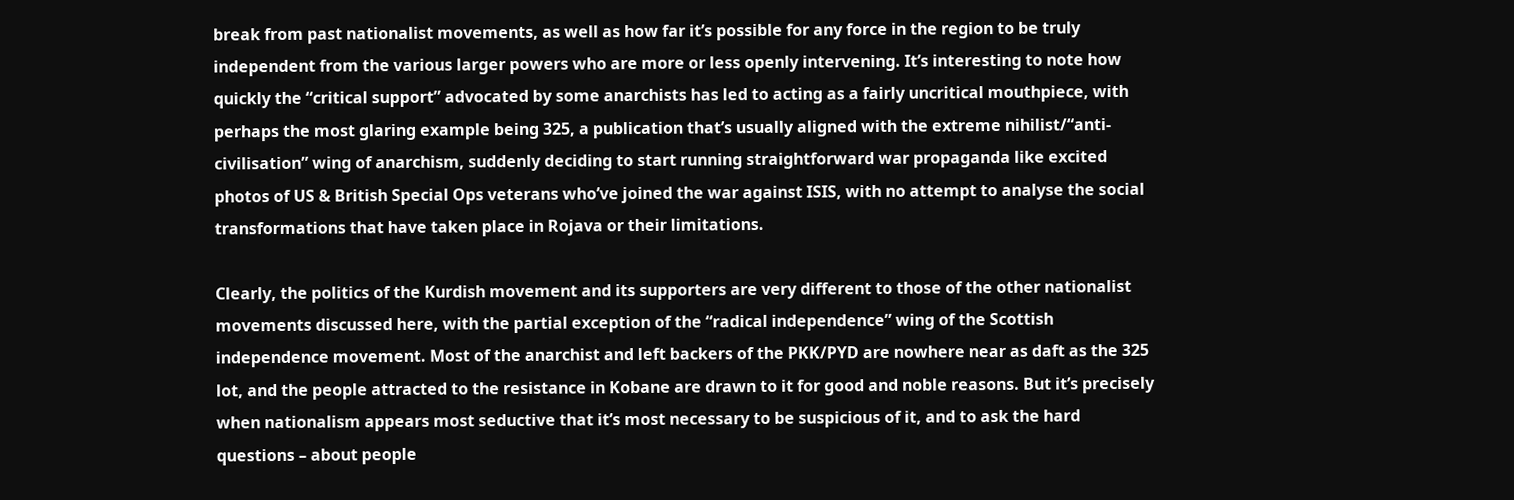break from past nationalist movements, as well as how far it’s possible for any force in the region to be truly independent from the various larger powers who are more or less openly intervening. It’s interesting to note how quickly the “critical support” advocated by some anarchists has led to acting as a fairly uncritical mouthpiece, with perhaps the most glaring example being 325, a publication that’s usually aligned with the extreme nihilist/“anti-civilisation” wing of anarchism, suddenly deciding to start running straightforward war propaganda like excited photos of US & British Special Ops veterans who’ve joined the war against ISIS, with no attempt to analyse the social transformations that have taken place in Rojava or their limitations.

Clearly, the politics of the Kurdish movement and its supporters are very different to those of the other nationalist movements discussed here, with the partial exception of the “radical independence” wing of the Scottish independence movement. Most of the anarchist and left backers of the PKK/PYD are nowhere near as daft as the 325 lot, and the people attracted to the resistance in Kobane are drawn to it for good and noble reasons. But it’s precisely when nationalism appears most seductive that it’s most necessary to be suspicious of it, and to ask the hard questions – about people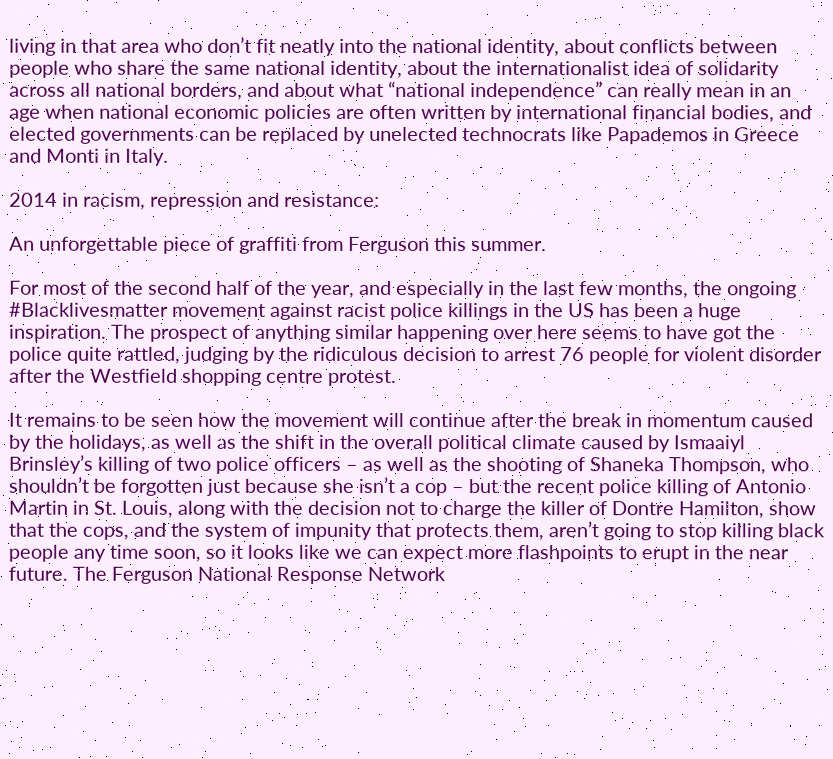living in that area who don’t fit neatly into the national identity, about conflicts between people who share the same national identity, about the internationalist idea of solidarity across all national borders, and about what “national independence” can really mean in an age when national economic policies are often written by international financial bodies, and elected governments can be replaced by unelected technocrats like Papademos in Greece and Monti in Italy.

2014 in racism, repression and resistance:

An unforgettable piece of graffiti from Ferguson this summer.

For most of the second half of the year, and especially in the last few months, the ongoing #Blacklivesmatter movement against racist police killings in the US has been a huge inspiration. The prospect of anything similar happening over here seems to have got the police quite rattled, judging by the ridiculous decision to arrest 76 people for violent disorder after the Westfield shopping centre protest.

It remains to be seen how the movement will continue after the break in momentum caused by the holidays, as well as the shift in the overall political climate caused by Ismaaiyl Brinsley’s killing of two police officers – as well as the shooting of Shaneka Thompson, who shouldn’t be forgotten just because she isn’t a cop – but the recent police killing of Antonio Martin in St. Louis, along with the decision not to charge the killer of Dontre Hamilton, show that the cops, and the system of impunity that protects them, aren’t going to stop killing black people any time soon, so it looks like we can expect more flashpoints to erupt in the near future. The Ferguson National Response Network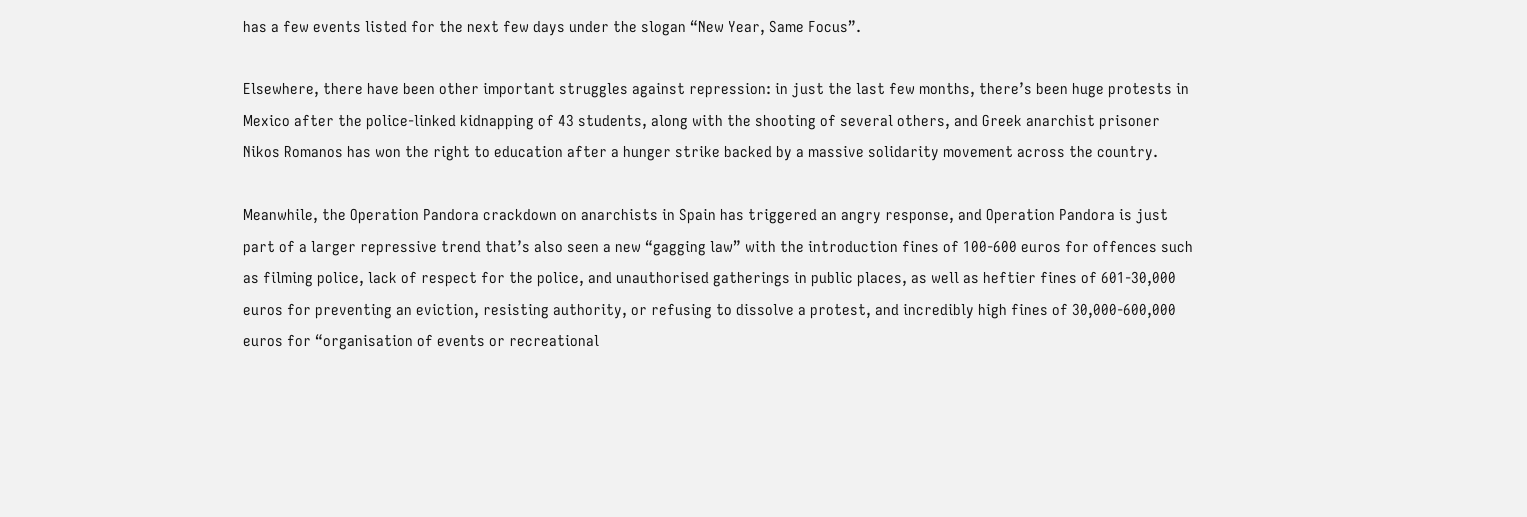has a few events listed for the next few days under the slogan “New Year, Same Focus”.

Elsewhere, there have been other important struggles against repression: in just the last few months, there’s been huge protests in Mexico after the police-linked kidnapping of 43 students, along with the shooting of several others, and Greek anarchist prisoner Nikos Romanos has won the right to education after a hunger strike backed by a massive solidarity movement across the country.

Meanwhile, the Operation Pandora crackdown on anarchists in Spain has triggered an angry response, and Operation Pandora is just part of a larger repressive trend that’s also seen a new “gagging law” with the introduction fines of 100-600 euros for offences such as filming police, lack of respect for the police, and unauthorised gatherings in public places, as well as heftier fines of 601-30,000 euros for preventing an eviction, resisting authority, or refusing to dissolve a protest, and incredibly high fines of 30,000-600,000 euros for “organisation of events or recreational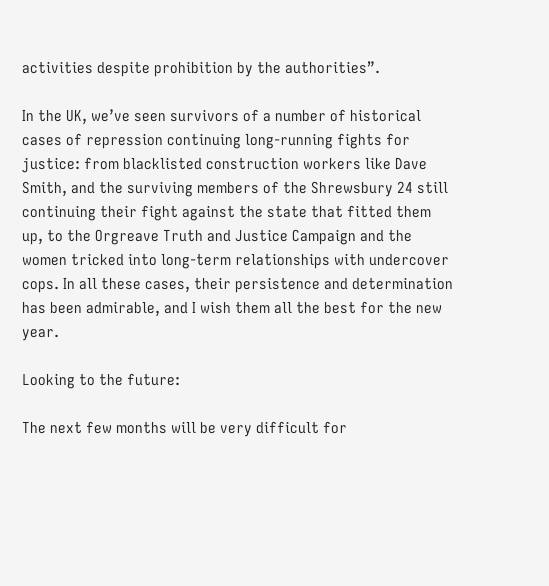activities despite prohibition by the authorities”.

In the UK, we’ve seen survivors of a number of historical cases of repression continuing long-running fights for justice: from blacklisted construction workers like Dave Smith, and the surviving members of the Shrewsbury 24 still continuing their fight against the state that fitted them up, to the Orgreave Truth and Justice Campaign and the women tricked into long-term relationships with undercover cops. In all these cases, their persistence and determination has been admirable, and I wish them all the best for the new year.

Looking to the future:

The next few months will be very difficult for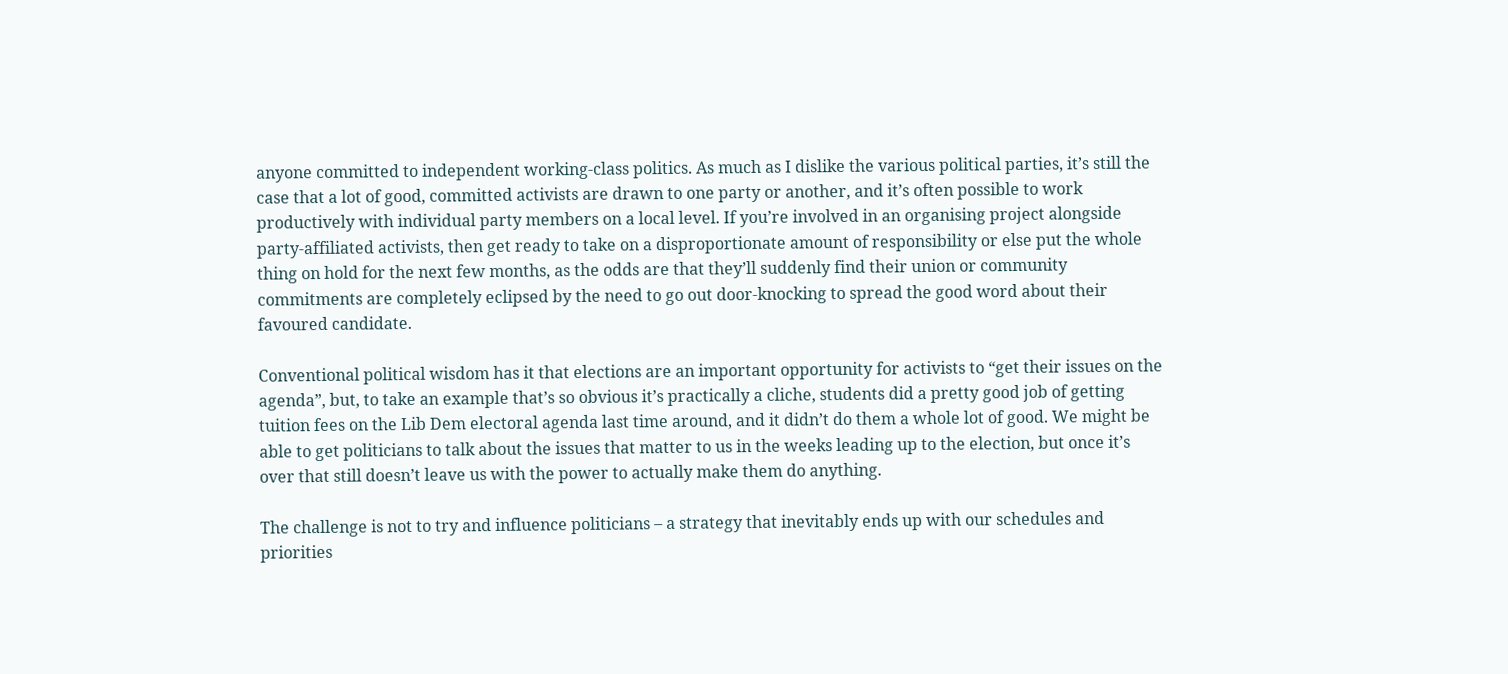anyone committed to independent working-class politics. As much as I dislike the various political parties, it’s still the case that a lot of good, committed activists are drawn to one party or another, and it’s often possible to work productively with individual party members on a local level. If you’re involved in an organising project alongside party-affiliated activists, then get ready to take on a disproportionate amount of responsibility or else put the whole thing on hold for the next few months, as the odds are that they’ll suddenly find their union or community commitments are completely eclipsed by the need to go out door-knocking to spread the good word about their favoured candidate.

Conventional political wisdom has it that elections are an important opportunity for activists to “get their issues on the agenda”, but, to take an example that’s so obvious it’s practically a cliche, students did a pretty good job of getting tuition fees on the Lib Dem electoral agenda last time around, and it didn’t do them a whole lot of good. We might be able to get politicians to talk about the issues that matter to us in the weeks leading up to the election, but once it’s over that still doesn’t leave us with the power to actually make them do anything.

The challenge is not to try and influence politicians – a strategy that inevitably ends up with our schedules and priorities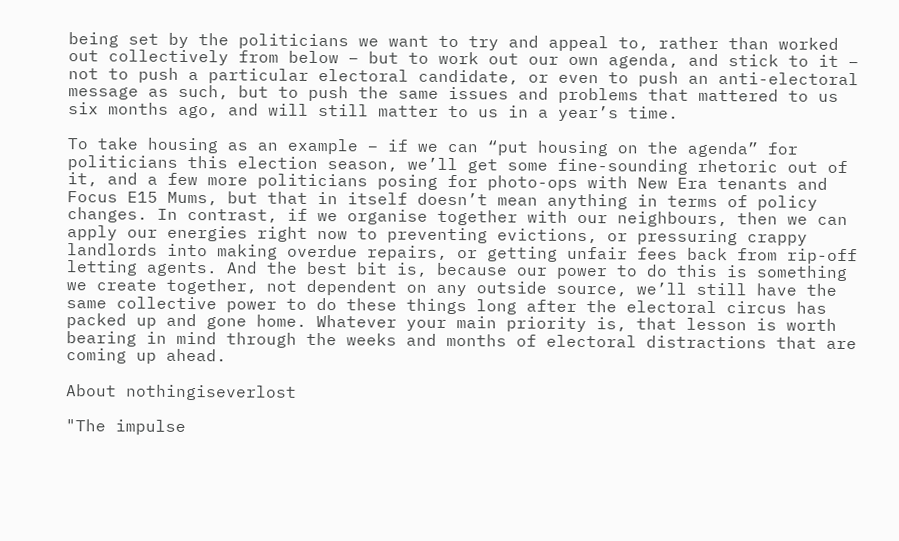being set by the politicians we want to try and appeal to, rather than worked out collectively from below – but to work out our own agenda, and stick to it – not to push a particular electoral candidate, or even to push an anti-electoral message as such, but to push the same issues and problems that mattered to us six months ago, and will still matter to us in a year’s time.

To take housing as an example – if we can “put housing on the agenda” for politicians this election season, we’ll get some fine-sounding rhetoric out of it, and a few more politicians posing for photo-ops with New Era tenants and Focus E15 Mums, but that in itself doesn’t mean anything in terms of policy changes. In contrast, if we organise together with our neighbours, then we can apply our energies right now to preventing evictions, or pressuring crappy landlords into making overdue repairs, or getting unfair fees back from rip-off letting agents. And the best bit is, because our power to do this is something we create together, not dependent on any outside source, we’ll still have the same collective power to do these things long after the electoral circus has packed up and gone home. Whatever your main priority is, that lesson is worth bearing in mind through the weeks and months of electoral distractions that are coming up ahead.

About nothingiseverlost

"The impulse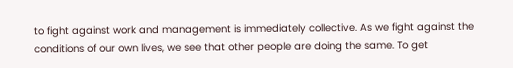to fight against work and management is immediately collective. As we fight against the conditions of our own lives, we see that other people are doing the same. To get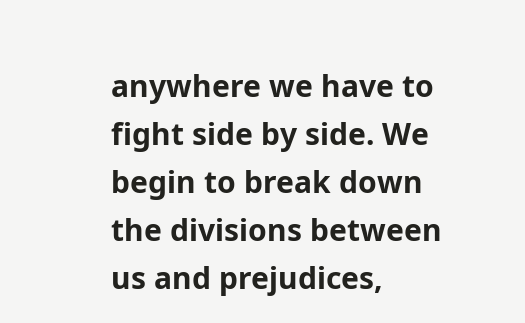anywhere we have to fight side by side. We begin to break down the divisions between us and prejudices,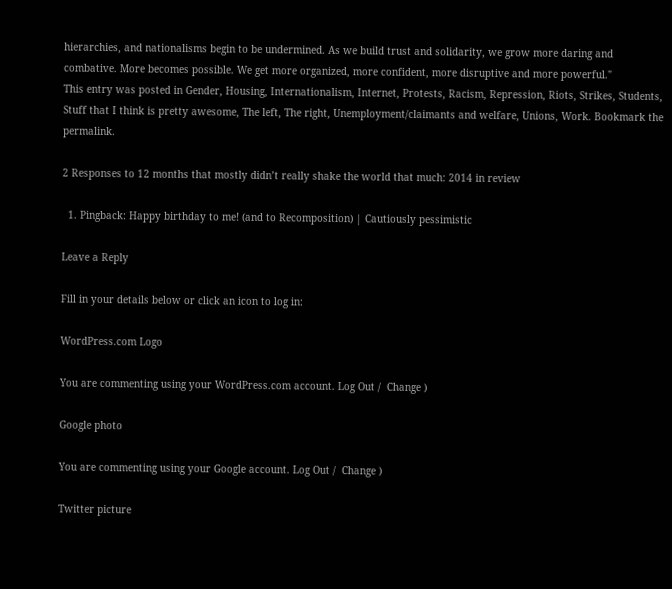hierarchies, and nationalisms begin to be undermined. As we build trust and solidarity, we grow more daring and combative. More becomes possible. We get more organized, more confident, more disruptive and more powerful."
This entry was posted in Gender, Housing, Internationalism, Internet, Protests, Racism, Repression, Riots, Strikes, Students, Stuff that I think is pretty awesome, The left, The right, Unemployment/claimants and welfare, Unions, Work. Bookmark the permalink.

2 Responses to 12 months that mostly didn’t really shake the world that much: 2014 in review

  1. Pingback: Happy birthday to me! (and to Recomposition) | Cautiously pessimistic

Leave a Reply

Fill in your details below or click an icon to log in:

WordPress.com Logo

You are commenting using your WordPress.com account. Log Out /  Change )

Google photo

You are commenting using your Google account. Log Out /  Change )

Twitter picture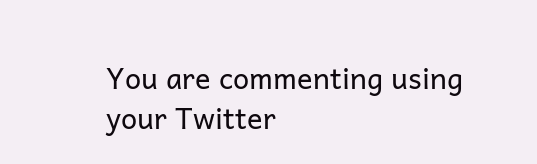You are commenting using your Twitter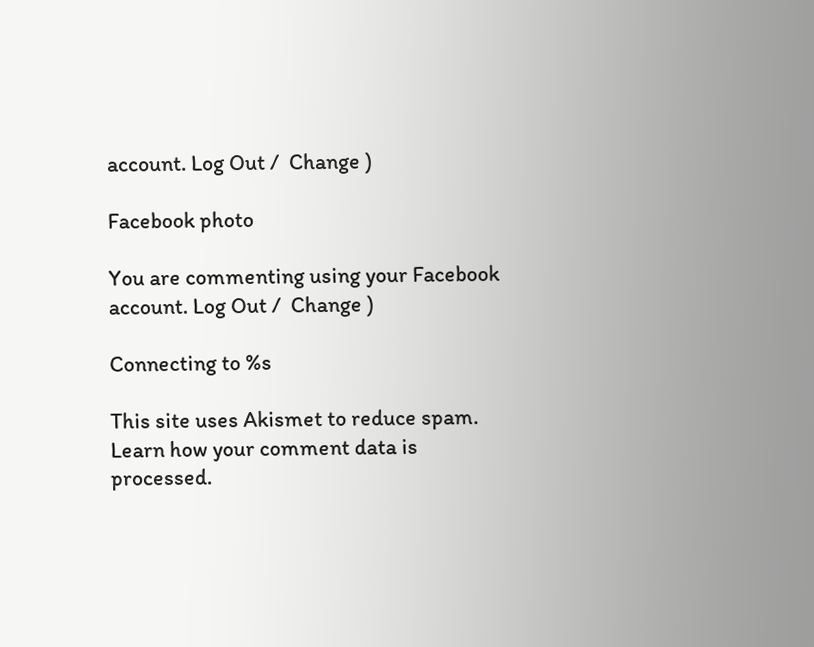account. Log Out /  Change )

Facebook photo

You are commenting using your Facebook account. Log Out /  Change )

Connecting to %s

This site uses Akismet to reduce spam. Learn how your comment data is processed.